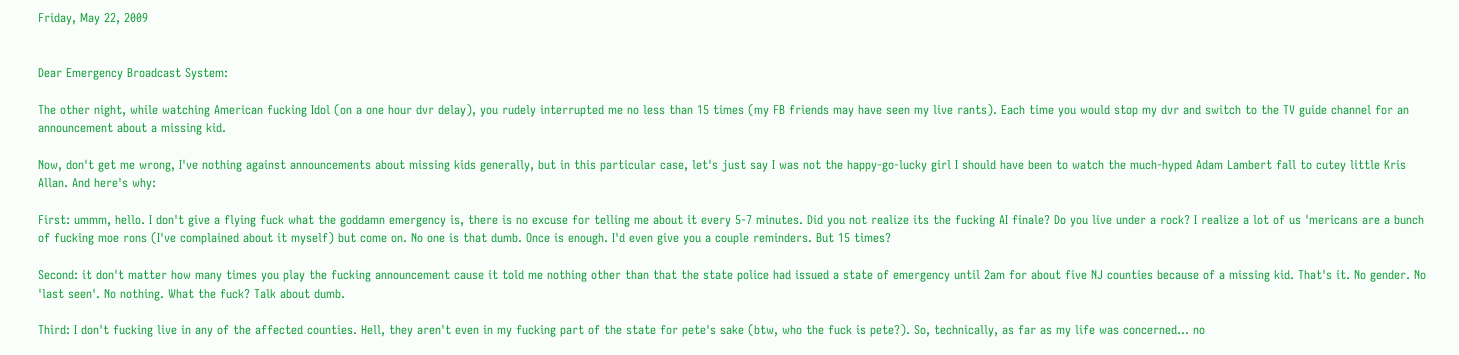Friday, May 22, 2009


Dear Emergency Broadcast System:

The other night, while watching American fucking Idol (on a one hour dvr delay), you rudely interrupted me no less than 15 times (my FB friends may have seen my live rants). Each time you would stop my dvr and switch to the TV guide channel for an announcement about a missing kid.

Now, don't get me wrong, I've nothing against announcements about missing kids generally, but in this particular case, let's just say I was not the happy-go-lucky girl I should have been to watch the much-hyped Adam Lambert fall to cutey little Kris Allan. And here's why:

First: ummm, hello. I don't give a flying fuck what the goddamn emergency is, there is no excuse for telling me about it every 5-7 minutes. Did you not realize its the fucking AI finale? Do you live under a rock? I realize a lot of us 'mericans are a bunch of fucking moe rons (I've complained about it myself) but come on. No one is that dumb. Once is enough. I'd even give you a couple reminders. But 15 times?

Second: it don't matter how many times you play the fucking announcement cause it told me nothing other than that the state police had issued a state of emergency until 2am for about five NJ counties because of a missing kid. That's it. No gender. No 'last seen'. No nothing. What the fuck? Talk about dumb.

Third: I don't fucking live in any of the affected counties. Hell, they aren't even in my fucking part of the state for pete's sake (btw, who the fuck is pete?). So, technically, as far as my life was concerned... no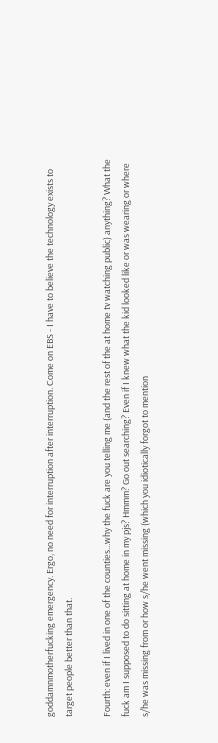goddamnmotherfucking emergency. Ergo, no need for interruption after interruption. Come on EBS - I have to believe the technology exists to target people better than that.

Fourth: even if I lived in one of the counties...why the fuck are you telling me (and the rest of the at home tv watching public) anything? What the fuck am I supposed to do sitting at home in my pjs? Hmmm? Go out searching? Even if I knew what the kid looked like or was wearing or where s/he was missing from or how s/he went missing (which you idiotically forgot to mention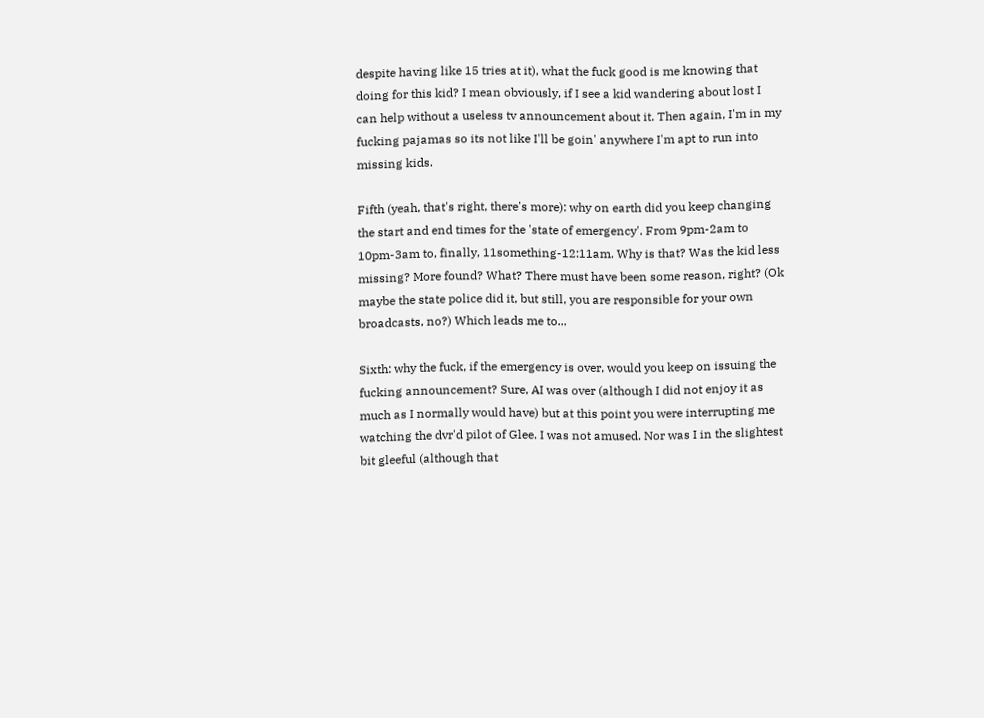despite having like 15 tries at it), what the fuck good is me knowing that doing for this kid? I mean obviously, if I see a kid wandering about lost I can help without a useless tv announcement about it. Then again, I'm in my fucking pajamas so its not like I'll be goin' anywhere I'm apt to run into missing kids.

Fifth (yeah, that's right, there's more): why on earth did you keep changing the start and end times for the 'state of emergency'. From 9pm-2am to 10pm-3am to, finally, 11something-12:11am. Why is that? Was the kid less missing? More found? What? There must have been some reason, right? (Ok maybe the state police did it, but still, you are responsible for your own broadcasts, no?) Which leads me to...

Sixth: why the fuck, if the emergency is over, would you keep on issuing the fucking announcement? Sure, AI was over (although I did not enjoy it as much as I normally would have) but at this point you were interrupting me watching the dvr'd pilot of Glee. I was not amused. Nor was I in the slightest bit gleeful (although that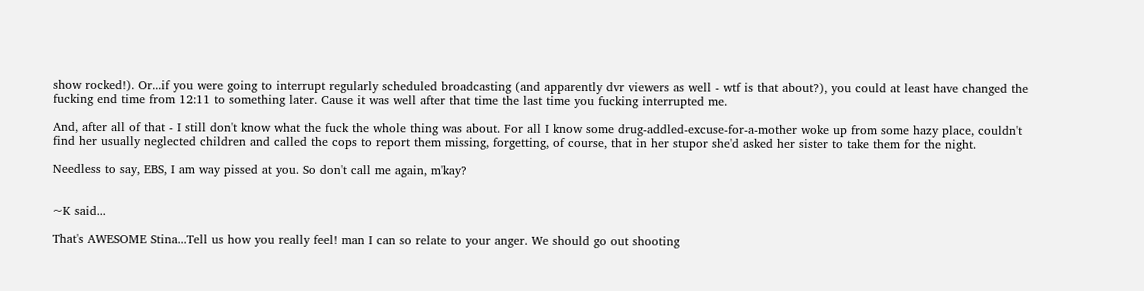show rocked!). Or...if you were going to interrupt regularly scheduled broadcasting (and apparently dvr viewers as well - wtf is that about?), you could at least have changed the fucking end time from 12:11 to something later. Cause it was well after that time the last time you fucking interrupted me.

And, after all of that - I still don't know what the fuck the whole thing was about. For all I know some drug-addled-excuse-for-a-mother woke up from some hazy place, couldn't find her usually neglected children and called the cops to report them missing, forgetting, of course, that in her stupor she'd asked her sister to take them for the night.

Needless to say, EBS, I am way pissed at you. So don't call me again, m'kay?


~K said...

That's AWESOME Stina...Tell us how you really feel! man I can so relate to your anger. We should go out shooting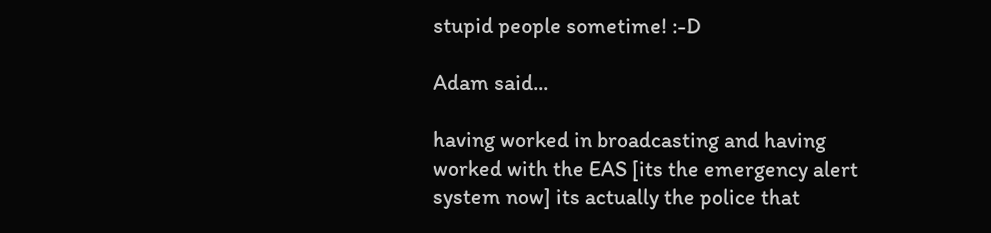stupid people sometime! :-D

Adam said...

having worked in broadcasting and having worked with the EAS [its the emergency alert system now] its actually the police that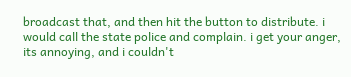broadcast that, and then hit the button to distribute. i would call the state police and complain. i get your anger, its annoying, and i couldn't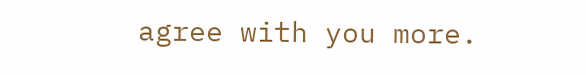agree with you more.